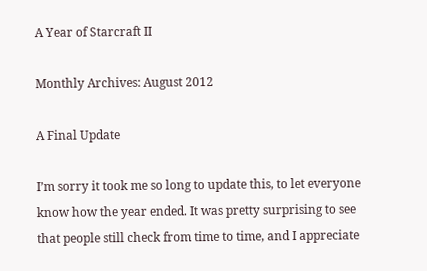A Year of Starcraft II

Monthly Archives: August 2012

A Final Update

I’m sorry it took me so long to update this, to let everyone know how the year ended. It was pretty surprising to see that people still check from time to time, and I appreciate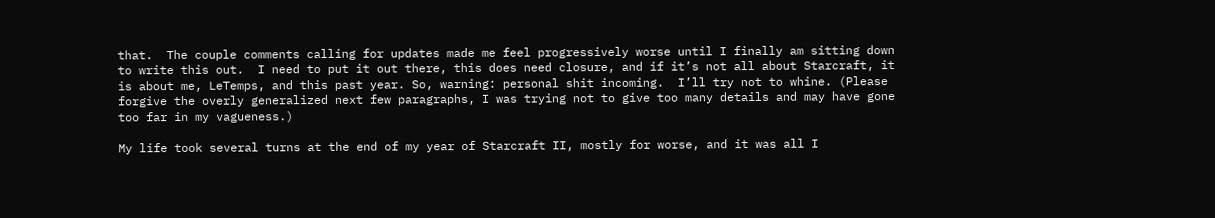that.  The couple comments calling for updates made me feel progressively worse until I finally am sitting down to write this out.  I need to put it out there, this does need closure, and if it’s not all about Starcraft, it is about me, LeTemps, and this past year. So, warning: personal shit incoming.  I’ll try not to whine. (Please forgive the overly generalized next few paragraphs, I was trying not to give too many details and may have gone too far in my vagueness.)

My life took several turns at the end of my year of Starcraft II, mostly for worse, and it was all I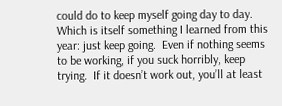could do to keep myself going day to day. Which is itself something I learned from this year: just keep going.  Even if nothing seems to be working, if you suck horribly, keep trying.  If it doesn’t work out, you’ll at least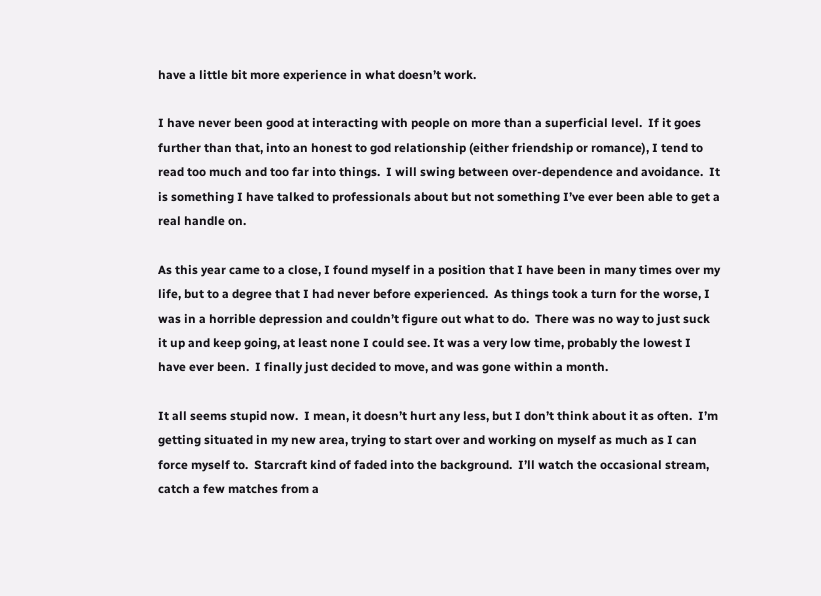have a little bit more experience in what doesn’t work.

I have never been good at interacting with people on more than a superficial level.  If it goes further than that, into an honest to god relationship (either friendship or romance), I tend to read too much and too far into things.  I will swing between over-dependence and avoidance.  It is something I have talked to professionals about but not something I’ve ever been able to get a real handle on.

As this year came to a close, I found myself in a position that I have been in many times over my life, but to a degree that I had never before experienced.  As things took a turn for the worse, I was in a horrible depression and couldn’t figure out what to do.  There was no way to just suck it up and keep going, at least none I could see. It was a very low time, probably the lowest I have ever been.  I finally just decided to move, and was gone within a month.

It all seems stupid now.  I mean, it doesn’t hurt any less, but I don’t think about it as often.  I’m getting situated in my new area, trying to start over and working on myself as much as I can force myself to.  Starcraft kind of faded into the background.  I’ll watch the occasional stream, catch a few matches from a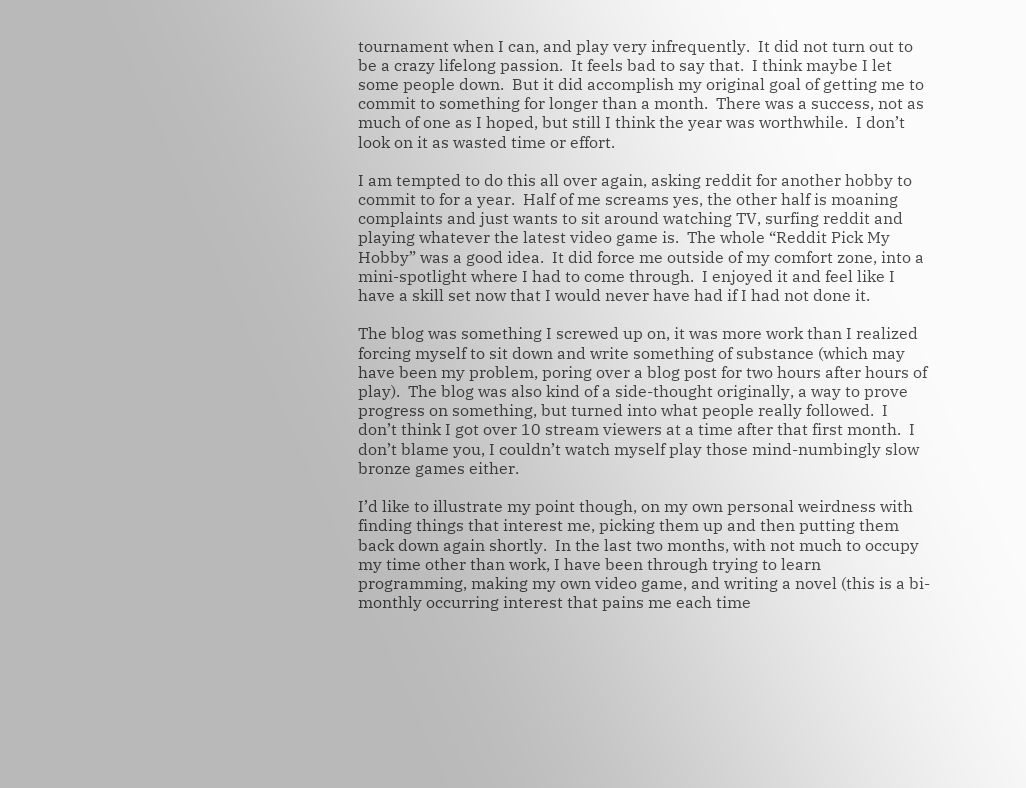tournament when I can, and play very infrequently.  It did not turn out to be a crazy lifelong passion.  It feels bad to say that.  I think maybe I let some people down.  But it did accomplish my original goal of getting me to commit to something for longer than a month.  There was a success, not as much of one as I hoped, but still I think the year was worthwhile.  I don’t look on it as wasted time or effort.

I am tempted to do this all over again, asking reddit for another hobby to commit to for a year.  Half of me screams yes, the other half is moaning complaints and just wants to sit around watching TV, surfing reddit and playing whatever the latest video game is.  The whole “Reddit Pick My Hobby” was a good idea.  It did force me outside of my comfort zone, into a mini-spotlight where I had to come through.  I enjoyed it and feel like I have a skill set now that I would never have had if I had not done it.

The blog was something I screwed up on, it was more work than I realized forcing myself to sit down and write something of substance (which may have been my problem, poring over a blog post for two hours after hours of play).  The blog was also kind of a side-thought originally, a way to prove progress on something, but turned into what people really followed.  I don’t think I got over 10 stream viewers at a time after that first month.  I don’t blame you, I couldn’t watch myself play those mind-numbingly slow bronze games either.

I’d like to illustrate my point though, on my own personal weirdness with finding things that interest me, picking them up and then putting them back down again shortly.  In the last two months, with not much to occupy my time other than work, I have been through trying to learn programming, making my own video game, and writing a novel (this is a bi-monthly occurring interest that pains me each time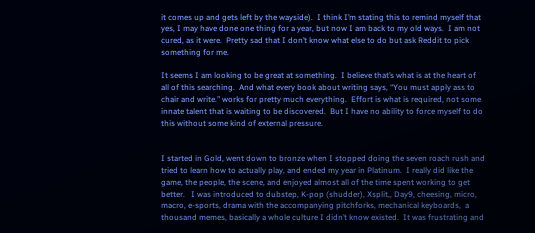it comes up and gets left by the wayside).  I think I’m stating this to remind myself that yes, I may have done one thing for a year, but now I am back to my old ways.  I am not cured, as it were.  Pretty sad that I don’t know what else to do but ask Reddit to pick something for me.

It seems I am looking to be great at something.  I believe that’s what is at the heart of all of this searching.  And what every book about writing says, “You must apply ass to chair and write.” works for pretty much everything.  Effort is what is required, not some innate talent that is waiting to be discovered.  But I have no ability to force myself to do this without some kind of external pressure.


I started in Gold, went down to bronze when I stopped doing the seven roach rush and tried to learn how to actually play, and ended my year in Platinum.  I really did like the game, the people, the scene, and enjoyed almost all of the time spent working to get better.   I was introduced to dubstep, K-pop (shudder), Xsplit,, Day9, cheesing, micro, macro, e-sports, drama with the accompanying pitchforks, mechanical keyboards,  a thousand memes, basically a whole culture I didn’t know existed.  It was frustrating and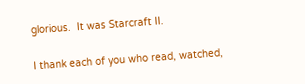glorious.  It was Starcraft II.

I thank each of you who read, watched,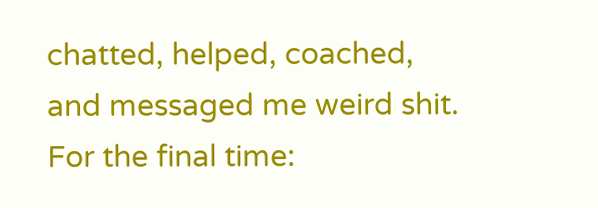chatted, helped, coached, and messaged me weird shit. For the final time: